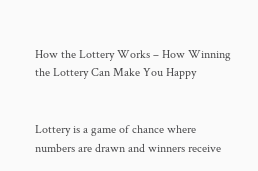How the Lottery Works – How Winning the Lottery Can Make You Happy


Lottery is a game of chance where numbers are drawn and winners receive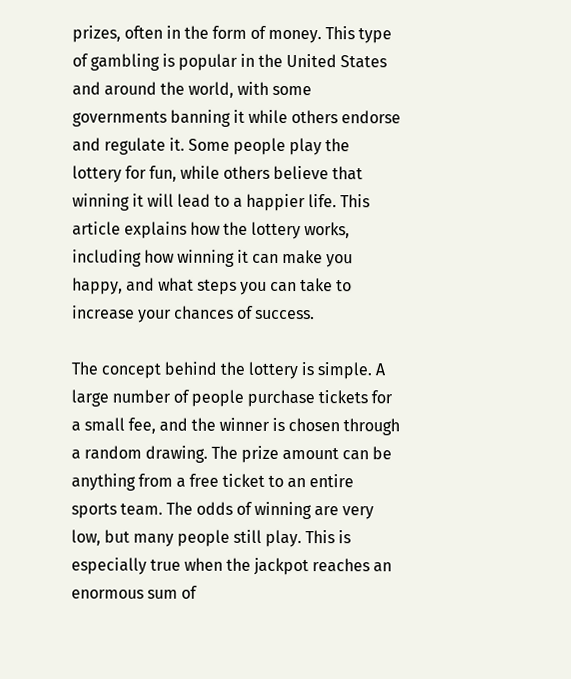prizes, often in the form of money. This type of gambling is popular in the United States and around the world, with some governments banning it while others endorse and regulate it. Some people play the lottery for fun, while others believe that winning it will lead to a happier life. This article explains how the lottery works, including how winning it can make you happy, and what steps you can take to increase your chances of success.

The concept behind the lottery is simple. A large number of people purchase tickets for a small fee, and the winner is chosen through a random drawing. The prize amount can be anything from a free ticket to an entire sports team. The odds of winning are very low, but many people still play. This is especially true when the jackpot reaches an enormous sum of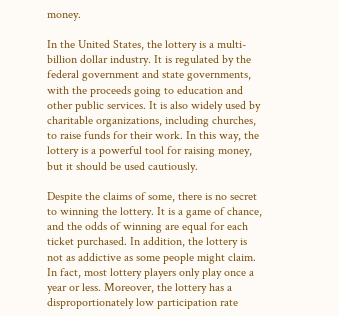money.

In the United States, the lottery is a multi-billion dollar industry. It is regulated by the federal government and state governments, with the proceeds going to education and other public services. It is also widely used by charitable organizations, including churches, to raise funds for their work. In this way, the lottery is a powerful tool for raising money, but it should be used cautiously.

Despite the claims of some, there is no secret to winning the lottery. It is a game of chance, and the odds of winning are equal for each ticket purchased. In addition, the lottery is not as addictive as some people might claim. In fact, most lottery players only play once a year or less. Moreover, the lottery has a disproportionately low participation rate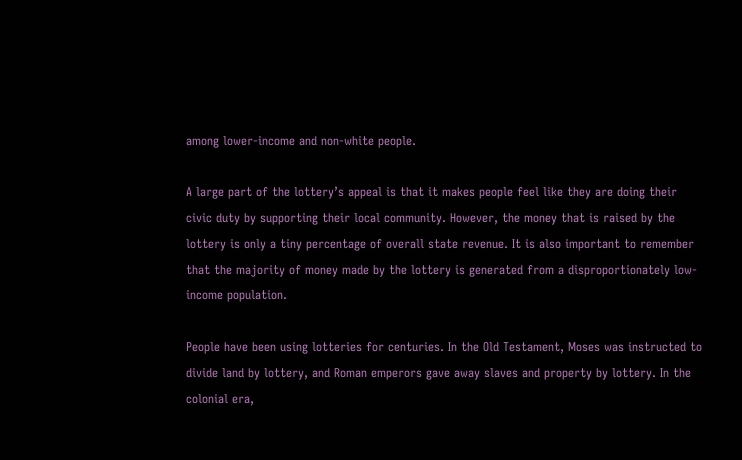among lower-income and non-white people.

A large part of the lottery’s appeal is that it makes people feel like they are doing their civic duty by supporting their local community. However, the money that is raised by the lottery is only a tiny percentage of overall state revenue. It is also important to remember that the majority of money made by the lottery is generated from a disproportionately low-income population.

People have been using lotteries for centuries. In the Old Testament, Moses was instructed to divide land by lottery, and Roman emperors gave away slaves and property by lottery. In the colonial era,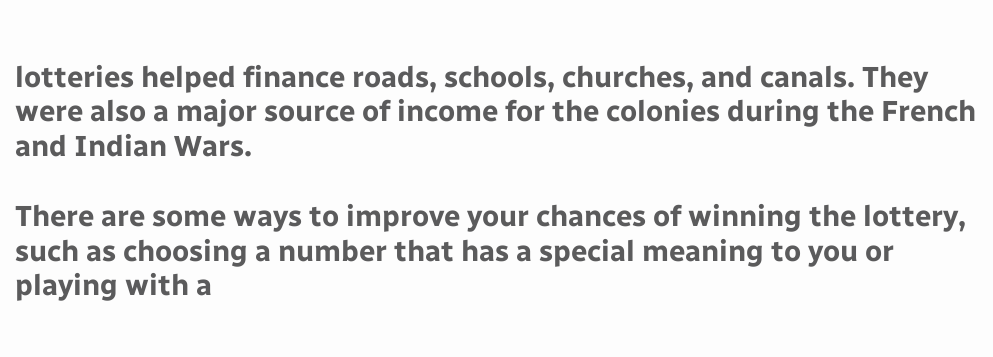lotteries helped finance roads, schools, churches, and canals. They were also a major source of income for the colonies during the French and Indian Wars.

There are some ways to improve your chances of winning the lottery, such as choosing a number that has a special meaning to you or playing with a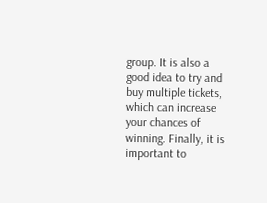group. It is also a good idea to try and buy multiple tickets, which can increase your chances of winning. Finally, it is important to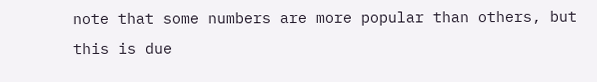note that some numbers are more popular than others, but this is due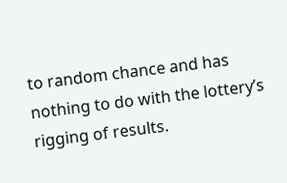to random chance and has nothing to do with the lottery’s rigging of results.